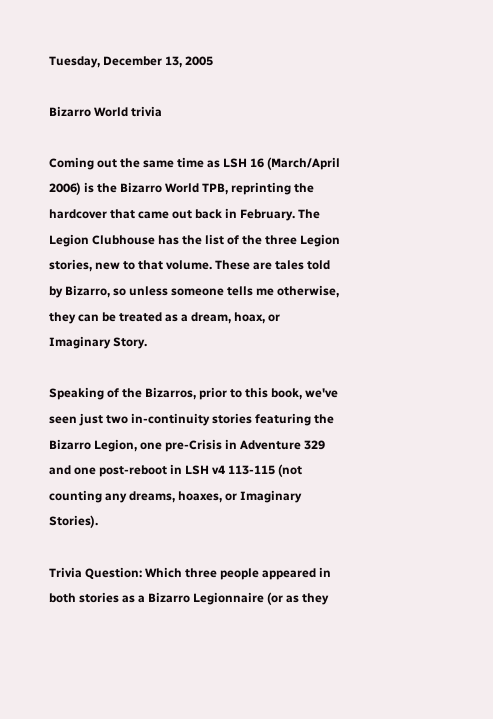Tuesday, December 13, 2005

Bizarro World trivia

Coming out the same time as LSH 16 (March/April 2006) is the Bizarro World TPB, reprinting the hardcover that came out back in February. The Legion Clubhouse has the list of the three Legion stories, new to that volume. These are tales told by Bizarro, so unless someone tells me otherwise, they can be treated as a dream, hoax, or Imaginary Story.

Speaking of the Bizarros, prior to this book, we've seen just two in-continuity stories featuring the Bizarro Legion, one pre-Crisis in Adventure 329 and one post-reboot in LSH v4 113-115 (not counting any dreams, hoaxes, or Imaginary Stories).

Trivia Question: Which three people appeared in both stories as a Bizarro Legionnaire (or as they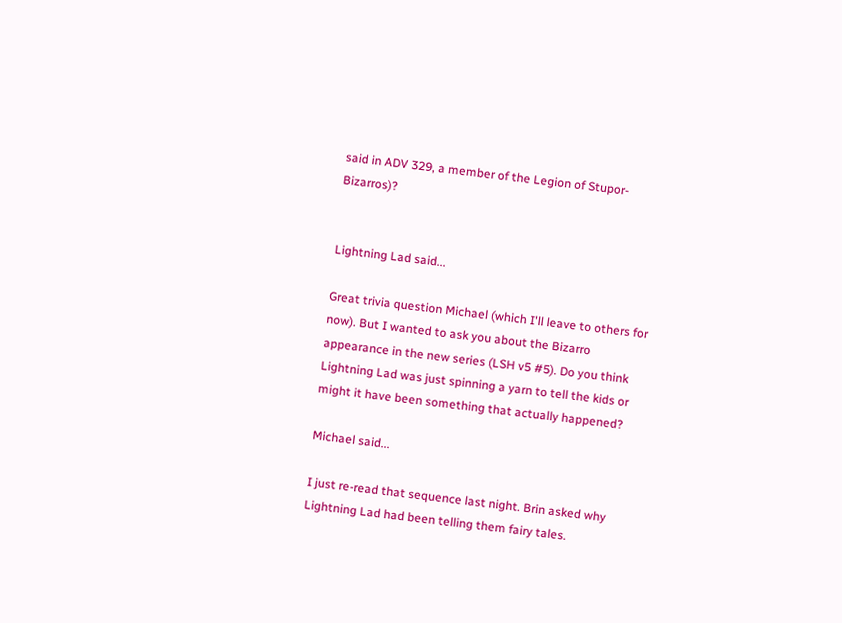said in ADV 329, a member of the Legion of Stupor-Bizarros)?


Lightning Lad said...

Great trivia question Michael (which I'll leave to others for now). But I wanted to ask you about the Bizarro appearance in the new series (LSH v5 #5). Do you think Lightning Lad was just spinning a yarn to tell the kids or might it have been something that actually happened?

Michael said...

I just re-read that sequence last night. Brin asked why Lightning Lad had been telling them fairy tales.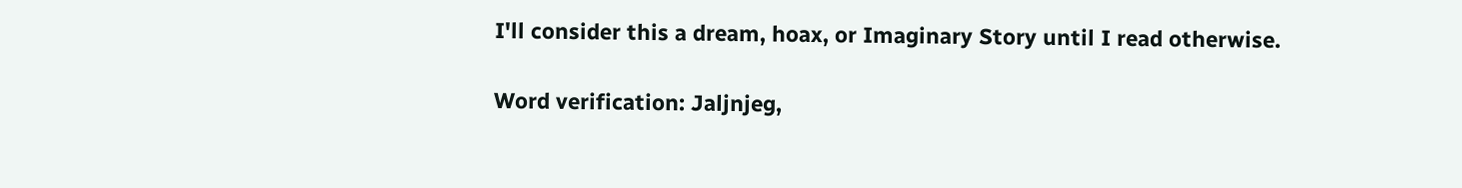I'll consider this a dream, hoax, or Imaginary Story until I read otherwise.

Word verification: Jaljnjeg,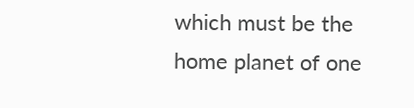which must be the home planet of one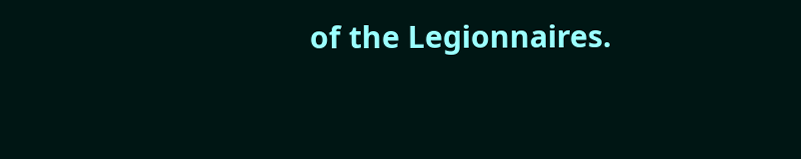of the Legionnaires.